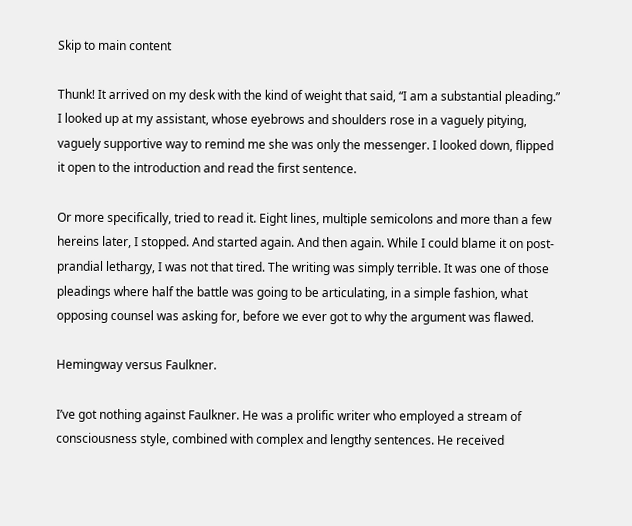Skip to main content

Thunk! It arrived on my desk with the kind of weight that said, “I am a substantial pleading.” I looked up at my assistant, whose eyebrows and shoulders rose in a vaguely pitying, vaguely supportive way to remind me she was only the messenger. I looked down, flipped it open to the introduction and read the first sentence.

Or more specifically, tried to read it. Eight lines, multiple semicolons and more than a few hereins later, I stopped. And started again. And then again. While I could blame it on post-prandial lethargy, I was not that tired. The writing was simply terrible. It was one of those pleadings where half the battle was going to be articulating, in a simple fashion, what opposing counsel was asking for, before we ever got to why the argument was flawed.

Hemingway versus Faulkner.

I’ve got nothing against Faulkner. He was a prolific writer who employed a stream of consciousness style, combined with complex and lengthy sentences. He received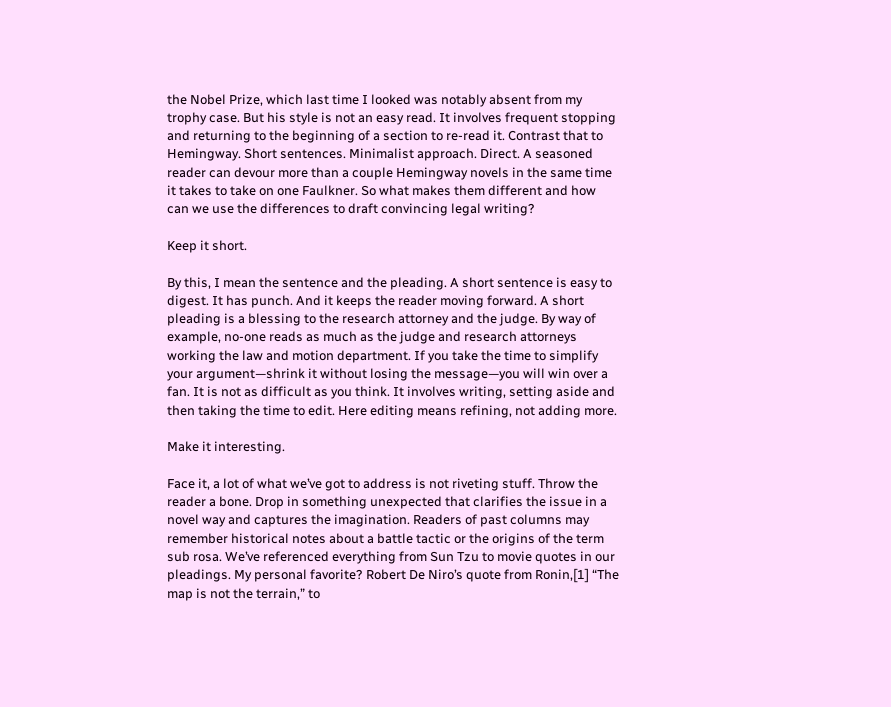the Nobel Prize, which last time I looked was notably absent from my trophy case. But his style is not an easy read. It involves frequent stopping and returning to the beginning of a section to re-read it. Contrast that to Hemingway. Short sentences. Minimalist approach. Direct. A seasoned reader can devour more than a couple Hemingway novels in the same time it takes to take on one Faulkner. So what makes them different and how can we use the differences to draft convincing legal writing?

Keep it short.

By this, I mean the sentence and the pleading. A short sentence is easy to digest. It has punch. And it keeps the reader moving forward. A short pleading is a blessing to the research attorney and the judge. By way of example, no-one reads as much as the judge and research attorneys working the law and motion department. If you take the time to simplify your argument—shrink it without losing the message—you will win over a fan. It is not as difficult as you think. It involves writing, setting aside and then taking the time to edit. Here editing means refining, not adding more.

Make it interesting.

Face it, a lot of what we’ve got to address is not riveting stuff. Throw the reader a bone. Drop in something unexpected that clarifies the issue in a novel way and captures the imagination. Readers of past columns may remember historical notes about a battle tactic or the origins of the term sub rosa. We’ve referenced everything from Sun Tzu to movie quotes in our pleadings. My personal favorite? Robert De Niro’s quote from Ronin,[1] “The map is not the terrain,” to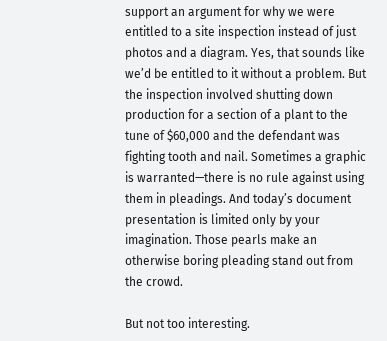support an argument for why we were entitled to a site inspection instead of just photos and a diagram. Yes, that sounds like we’d be entitled to it without a problem. But the inspection involved shutting down production for a section of a plant to the tune of $60,000 and the defendant was fighting tooth and nail. Sometimes a graphic is warranted—there is no rule against using them in pleadings. And today’s document presentation is limited only by your imagination. Those pearls make an otherwise boring pleading stand out from the crowd.

But not too interesting.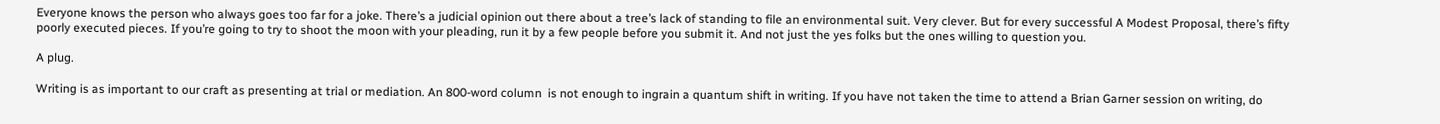Everyone knows the person who always goes too far for a joke. There’s a judicial opinion out there about a tree’s lack of standing to file an environmental suit. Very clever. But for every successful A Modest Proposal, there’s fifty poorly executed pieces. If you’re going to try to shoot the moon with your pleading, run it by a few people before you submit it. And not just the yes folks but the ones willing to question you.

A plug.

Writing is as important to our craft as presenting at trial or mediation. An 800-word column  is not enough to ingrain a quantum shift in writing. If you have not taken the time to attend a Brian Garner session on writing, do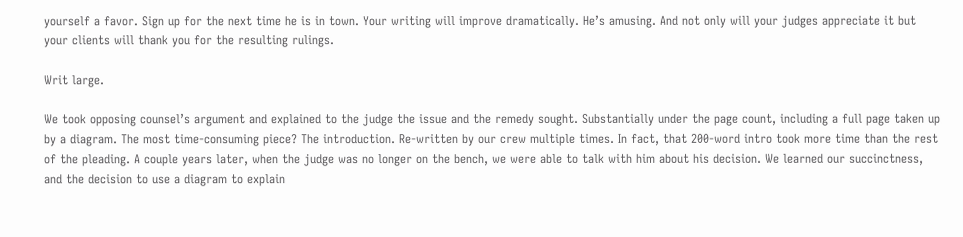yourself a favor. Sign up for the next time he is in town. Your writing will improve dramatically. He’s amusing. And not only will your judges appreciate it but your clients will thank you for the resulting rulings.

Writ large.

We took opposing counsel’s argument and explained to the judge the issue and the remedy sought. Substantially under the page count, including a full page taken up by a diagram. The most time-consuming piece? The introduction. Re-written by our crew multiple times. In fact, that 200-word intro took more time than the rest of the pleading. A couple years later, when the judge was no longer on the bench, we were able to talk with him about his decision. We learned our succinctness, and the decision to use a diagram to explain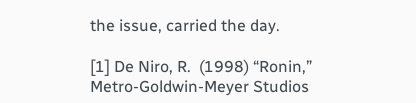the issue, carried the day.

[1] De Niro, R.  (1998) “Ronin,” Metro-Goldwin-Meyer Studios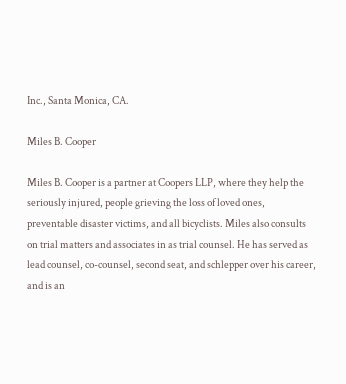Inc., Santa Monica, CA.

Miles B. Cooper

Miles B. Cooper is a partner at Coopers LLP, where they help the seriously injured, people grieving the loss of loved ones, preventable disaster victims, and all bicyclists. Miles also consults on trial matters and associates in as trial counsel. He has served as lead counsel, co-counsel, second seat, and schlepper over his career, and is an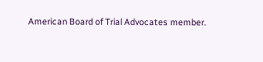American Board of Trial Advocates member.